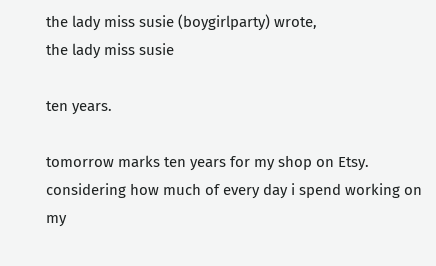the lady miss susie (boygirlparty) wrote,
the lady miss susie

ten years.

tomorrow marks ten years for my shop on Etsy. considering how much of every day i spend working on my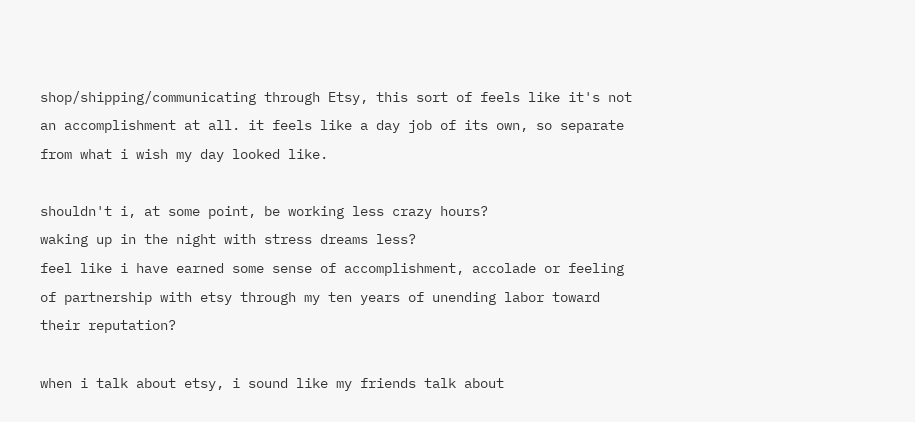shop/shipping/communicating through Etsy, this sort of feels like it's not an accomplishment at all. it feels like a day job of its own, so separate from what i wish my day looked like.

shouldn't i, at some point, be working less crazy hours?
waking up in the night with stress dreams less?
feel like i have earned some sense of accomplishment, accolade or feeling of partnership with etsy through my ten years of unending labor toward their reputation?

when i talk about etsy, i sound like my friends talk about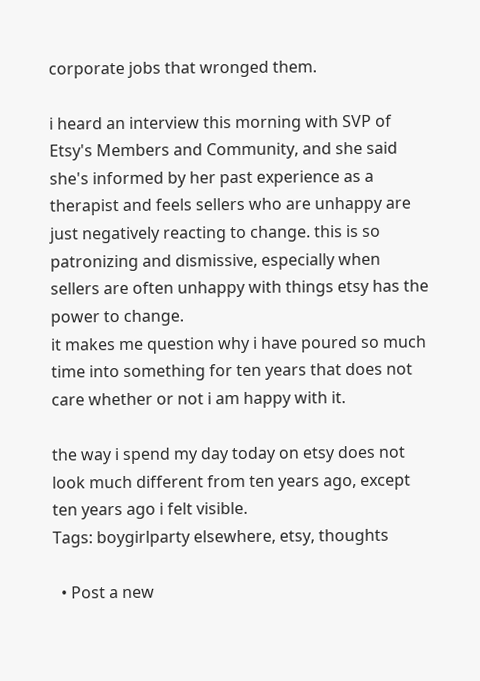corporate jobs that wronged them.

i heard an interview this morning with SVP of Etsy's Members and Community, and she said she's informed by her past experience as a therapist and feels sellers who are unhappy are just negatively reacting to change. this is so patronizing and dismissive, especially when sellers are often unhappy with things etsy has the power to change.
it makes me question why i have poured so much time into something for ten years that does not care whether or not i am happy with it.

the way i spend my day today on etsy does not look much different from ten years ago, except ten years ago i felt visible.
Tags: boygirlparty elsewhere, etsy, thoughts

  • Post a new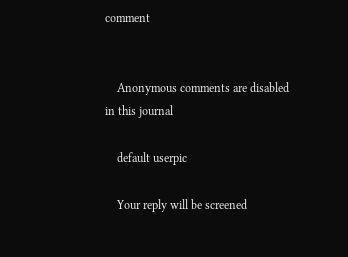comment


    Anonymous comments are disabled in this journal

    default userpic

    Your reply will be screened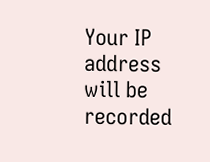Your IP address will be recorded